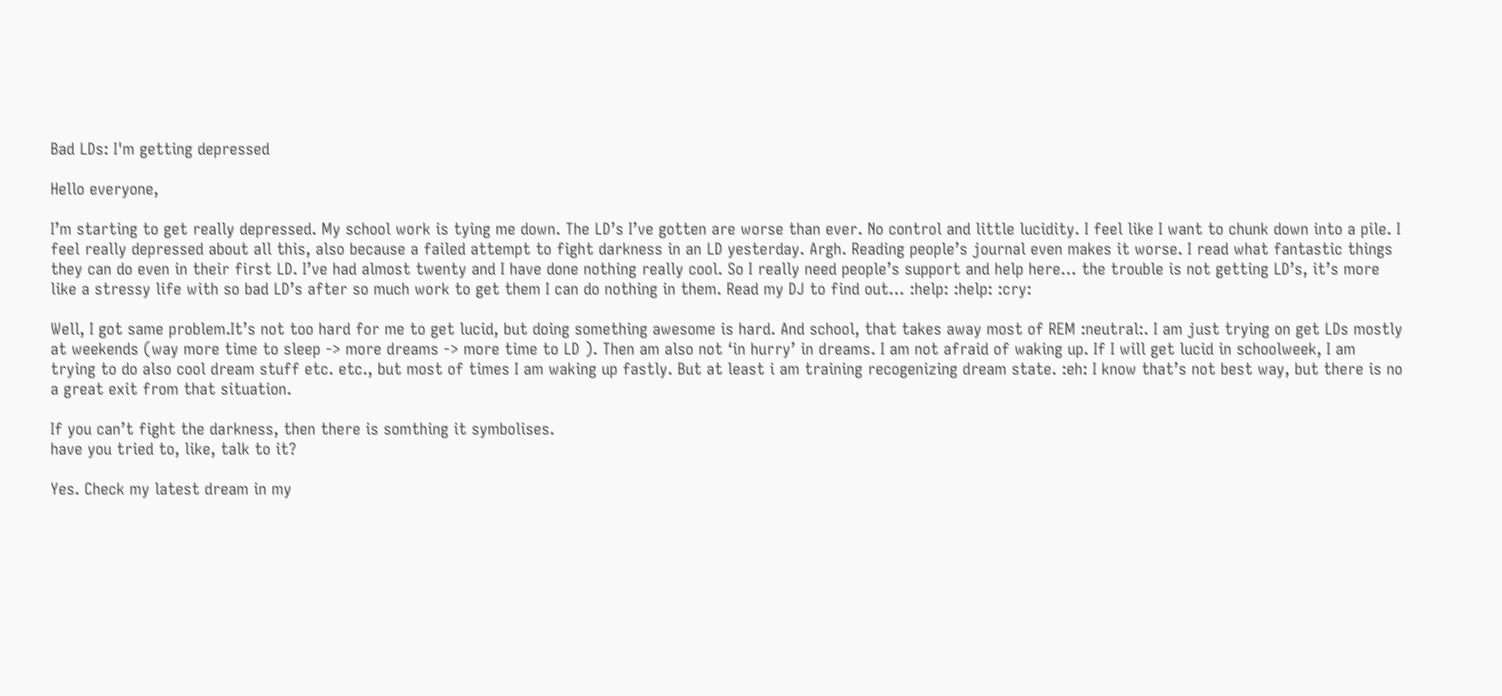Bad LDs: I'm getting depressed

Hello everyone,

I’m starting to get really depressed. My school work is tying me down. The LD’s I’ve gotten are worse than ever. No control and little lucidity. I feel like I want to chunk down into a pile. I feel really depressed about all this, also because a failed attempt to fight darkness in an LD yesterday. Argh. Reading people’s journal even makes it worse. I read what fantastic things they can do even in their first LD. I’ve had almost twenty and I have done nothing really cool. So I really need people’s support and help here… the trouble is not getting LD’s, it’s more like a stressy life with so bad LD’s after so much work to get them I can do nothing in them. Read my DJ to find out… :help: :help: :cry:

Well, I got same problem.It’s not too hard for me to get lucid, but doing something awesome is hard. And school, that takes away most of REM :neutral:. I am just trying on get LDs mostly at weekends (way more time to sleep -> more dreams -> more time to LD ). Then am also not ‘in hurry’ in dreams. I am not afraid of waking up. If I will get lucid in schoolweek, I am trying to do also cool dream stuff etc. etc., but most of times I am waking up fastly. But at least i am training recogenizing dream state. :eh: I know that’s not best way, but there is no a great exit from that situation.

If you can’t fight the darkness, then there is somthing it symbolises.
have you tried to, like, talk to it?

Yes. Check my latest dream in my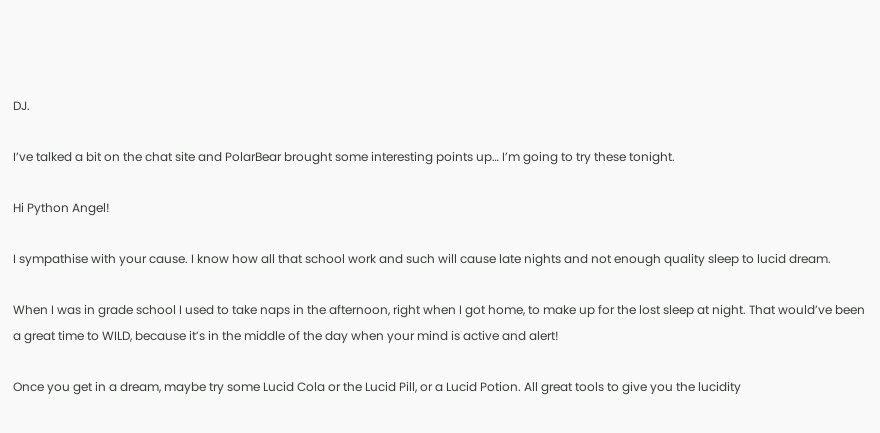DJ.

I’ve talked a bit on the chat site and PolarBear brought some interesting points up… I’m going to try these tonight.

Hi Python Angel!

I sympathise with your cause. I know how all that school work and such will cause late nights and not enough quality sleep to lucid dream.

When I was in grade school I used to take naps in the afternoon, right when I got home, to make up for the lost sleep at night. That would’ve been a great time to WILD, because it’s in the middle of the day when your mind is active and alert!

Once you get in a dream, maybe try some Lucid Cola or the Lucid Pill, or a Lucid Potion. All great tools to give you the lucidity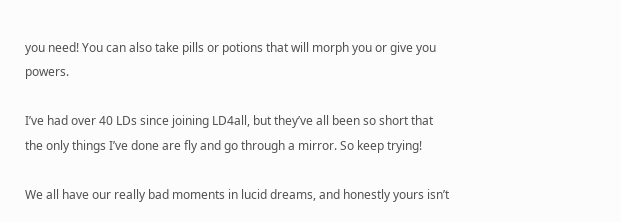you need! You can also take pills or potions that will morph you or give you powers.

I’ve had over 40 LDs since joining LD4all, but they’ve all been so short that the only things I’ve done are fly and go through a mirror. So keep trying!

We all have our really bad moments in lucid dreams, and honestly yours isn’t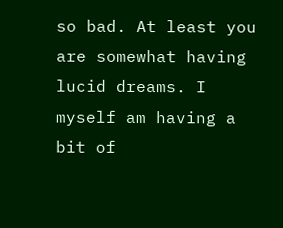so bad. At least you are somewhat having lucid dreams. I myself am having a bit of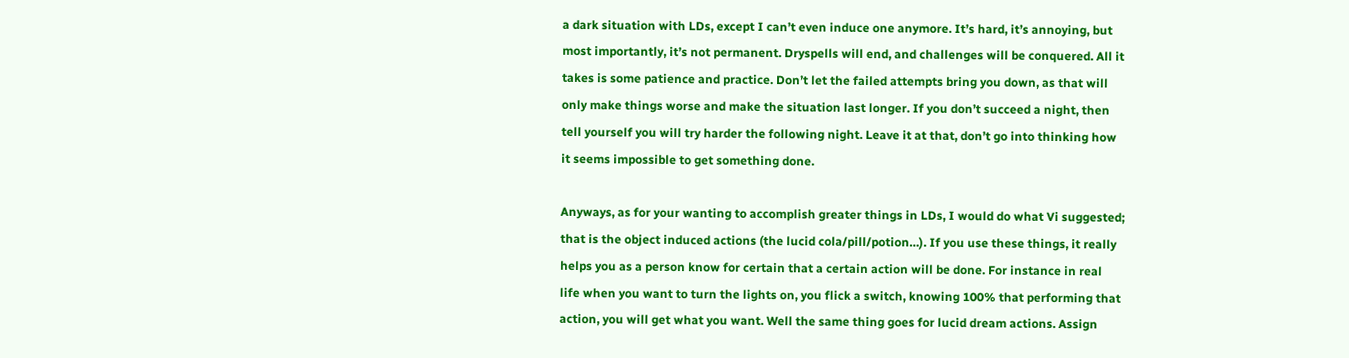a dark situation with LDs, except I can’t even induce one anymore. It’s hard, it’s annoying, but most importantly, it’s not permanent. Dryspells will end, and challenges will be conquered. All it takes is some patience and practice. Don’t let the failed attempts bring you down, as that will only make things worse and make the situation last longer. If you don’t succeed a night, then tell yourself you will try harder the following night. Leave it at that, don’t go into thinking how it seems impossible to get something done.

Anyways, as for your wanting to accomplish greater things in LDs, I would do what Vi suggested; that is the object induced actions (the lucid cola/pill/potion…). If you use these things, it really helps you as a person know for certain that a certain action will be done. For instance in real life when you want to turn the lights on, you flick a switch, knowing 100% that performing that action, you will get what you want. Well the same thing goes for lucid dream actions. Assign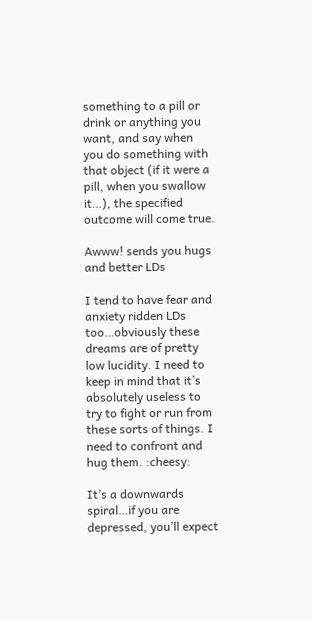something to a pill or drink or anything you want, and say when you do something with that object (if it were a pill, when you swallow it…), the specified outcome will come true.

Awww! sends you hugs and better LDs

I tend to have fear and anxiety ridden LDs too…obviously these dreams are of pretty low lucidity. I need to keep in mind that it’s absolutely useless to try to fight or run from these sorts of things. I need to confront and hug them. :cheesy:

It’s a downwards spiral…if you are depressed, you’ll expect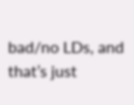bad/no LDs, and that’s just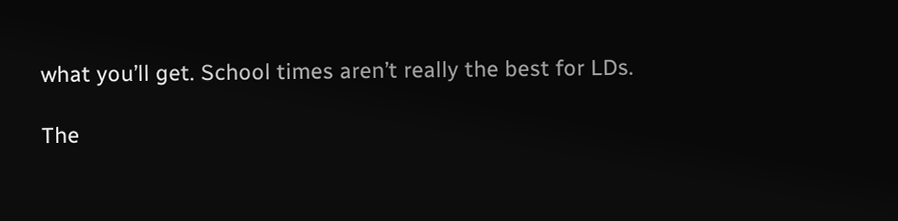what you’ll get. School times aren’t really the best for LDs.

The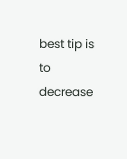best tip is to decrease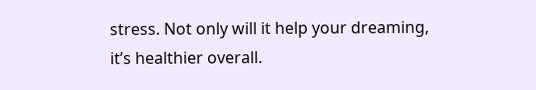stress. Not only will it help your dreaming, it’s healthier overall.